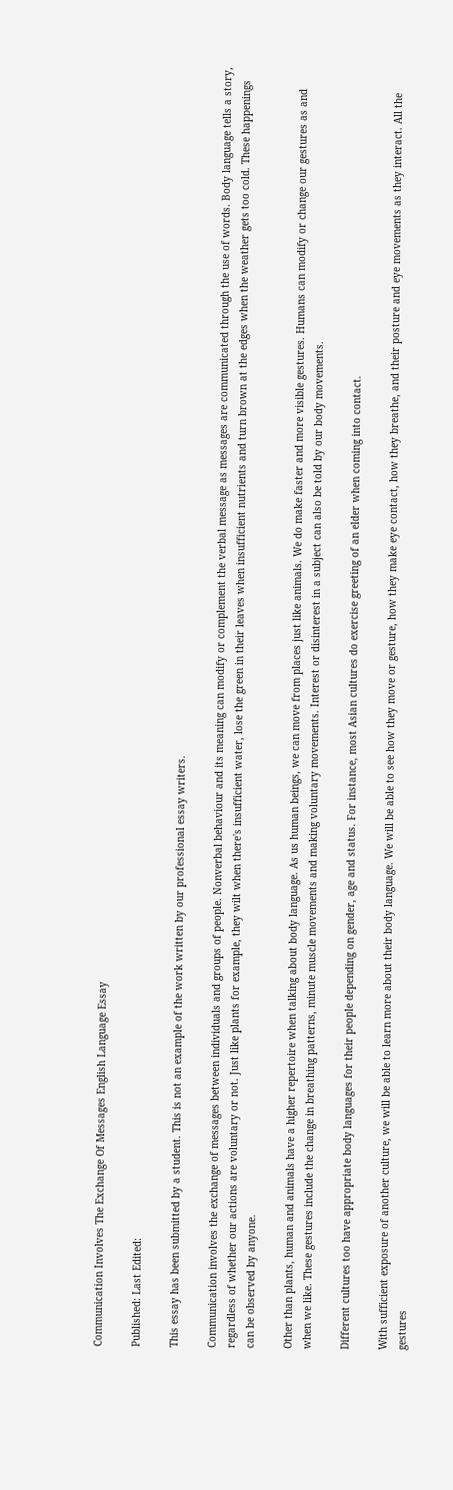Communication Involves The Exchange Of Messages English Language Essay

Published: Last Edited:

This essay has been submitted by a student. This is not an example of the work written by our professional essay writers.

Communication involves the exchange of messages between individuals and groups of people. Nonverbal behaviour and its meaning can modify or complement the verbal message as messages are communicated through the use of words. Body language tells a story, regardless of whether our actions are voluntary or not. Just like plants for example, they wilt when there's insufficient water, lose the green in their leaves when insufficient nutrients and turn brown at the edges when the weather gets too cold. These happenings can be observed by anyone.

Other than plants, human and animals have a higher repertoire when talking about body language. As us human beings, we can move from places just like animals. We do make faster and more visible gestures. Humans can modify or change our gestures as and when we like. These gestures include the change in breathing patterns, minute muscle movements and making voluntary movements. Interest or disinterest in a subject can also be told by our body movements.

Different cultures too have appropriate body languages for their people depending on gender, age and status. For instance, most Asian cultures do exercise greeting of an elder when coming into contact.

With sufficient exposure of another culture, we will be able to learn more about their body language. We will be able to see how they move or gesture, how they make eye contact, how they breathe, and their posture and eye movements as they interact. All the gestures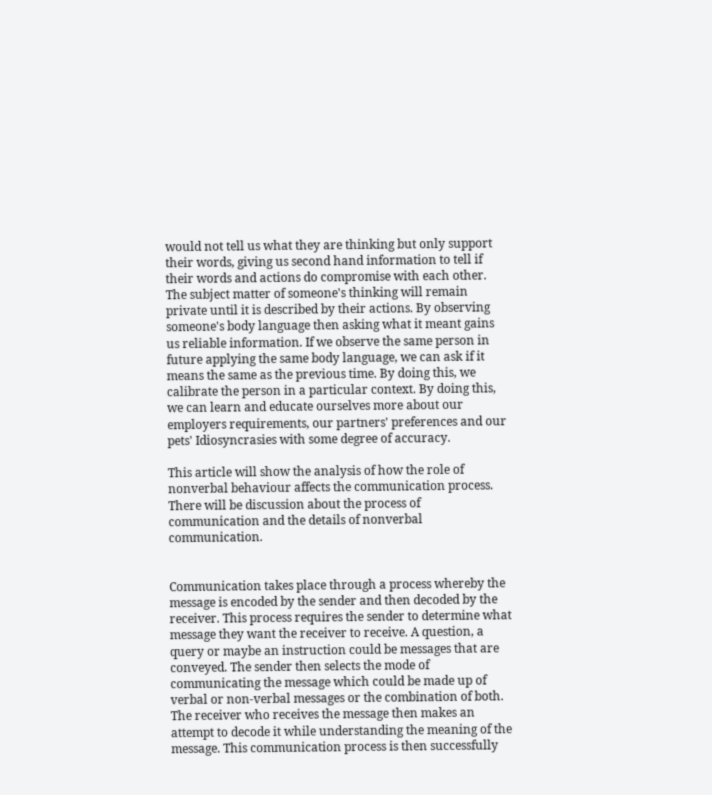would not tell us what they are thinking but only support their words, giving us second hand information to tell if their words and actions do compromise with each other. The subject matter of someone's thinking will remain private until it is described by their actions. By observing someone's body language then asking what it meant gains us reliable information. If we observe the same person in future applying the same body language, we can ask if it means the same as the previous time. By doing this, we calibrate the person in a particular context. By doing this, we can learn and educate ourselves more about our employers requirements, our partners' preferences and our pets' Idiosyncrasies with some degree of accuracy.

This article will show the analysis of how the role of nonverbal behaviour affects the communication process. There will be discussion about the process of communication and the details of nonverbal communication.


Communication takes place through a process whereby the message is encoded by the sender and then decoded by the receiver. This process requires the sender to determine what message they want the receiver to receive. A question, a query or maybe an instruction could be messages that are conveyed. The sender then selects the mode of communicating the message which could be made up of verbal or non-verbal messages or the combination of both. The receiver who receives the message then makes an attempt to decode it while understanding the meaning of the message. This communication process is then successfully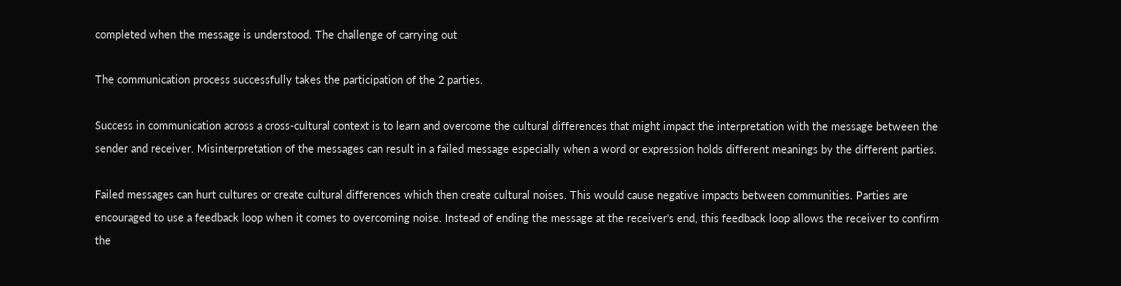completed when the message is understood. The challenge of carrying out

The communication process successfully takes the participation of the 2 parties.

Success in communication across a cross-cultural context is to learn and overcome the cultural differences that might impact the interpretation with the message between the sender and receiver. Misinterpretation of the messages can result in a failed message especially when a word or expression holds different meanings by the different parties.

Failed messages can hurt cultures or create cultural differences which then create cultural noises. This would cause negative impacts between communities. Parties are encouraged to use a feedback loop when it comes to overcoming noise. Instead of ending the message at the receiver's end, this feedback loop allows the receiver to confirm the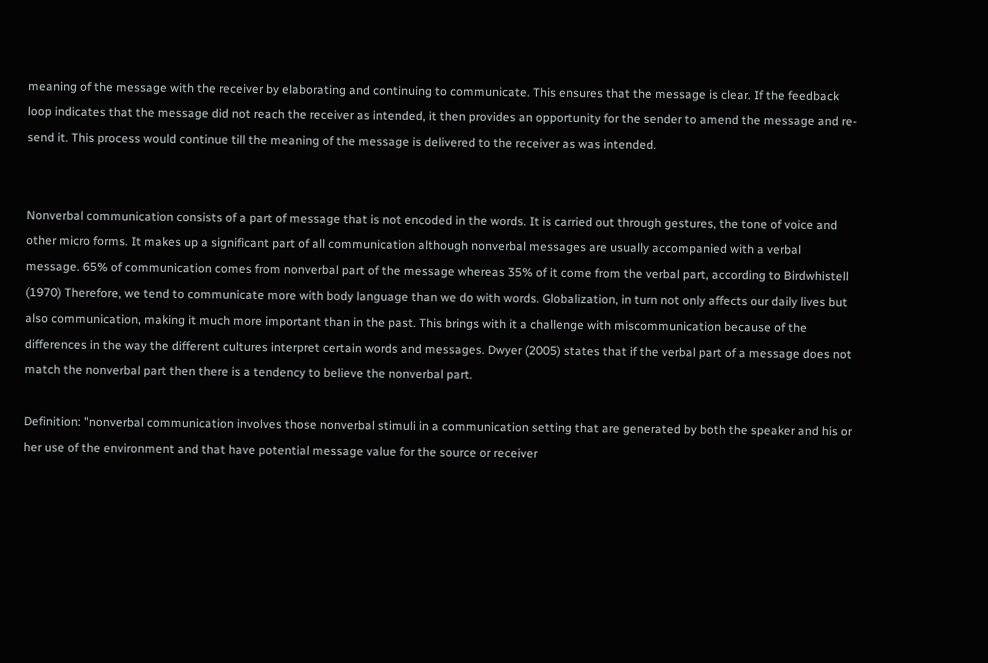meaning of the message with the receiver by elaborating and continuing to communicate. This ensures that the message is clear. If the feedback loop indicates that the message did not reach the receiver as intended, it then provides an opportunity for the sender to amend the message and re-send it. This process would continue till the meaning of the message is delivered to the receiver as was intended.


Nonverbal communication consists of a part of message that is not encoded in the words. It is carried out through gestures, the tone of voice and other micro forms. It makes up a significant part of all communication although nonverbal messages are usually accompanied with a verbal message. 65% of communication comes from nonverbal part of the message whereas 35% of it come from the verbal part, according to Birdwhistell (1970) Therefore, we tend to communicate more with body language than we do with words. Globalization, in turn not only affects our daily lives but also communication, making it much more important than in the past. This brings with it a challenge with miscommunication because of the differences in the way the different cultures interpret certain words and messages. Dwyer (2005) states that if the verbal part of a message does not match the nonverbal part then there is a tendency to believe the nonverbal part.

Definition: "nonverbal communication involves those nonverbal stimuli in a communication setting that are generated by both the speaker and his or her use of the environment and that have potential message value for the source or receiver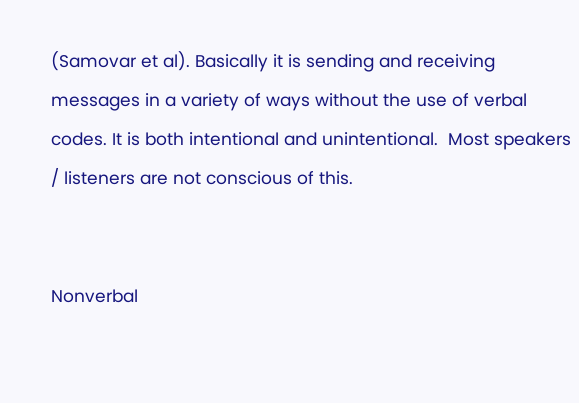(Samovar et al). Basically it is sending and receiving messages in a variety of ways without the use of verbal codes. It is both intentional and unintentional.  Most speakers / listeners are not conscious of this.


Nonverbal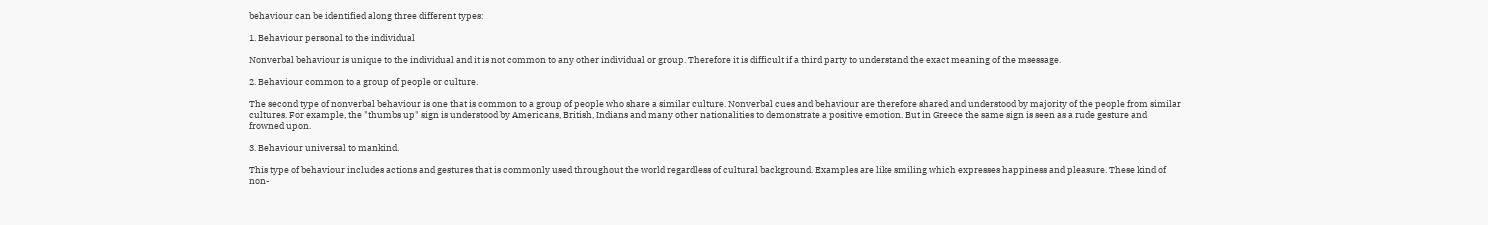behaviour can be identified along three different types:

1. Behaviour personal to the individual

Nonverbal behaviour is unique to the individual and it is not common to any other individual or group. Therefore it is difficult if a third party to understand the exact meaning of the msessage.

2. Behaviour common to a group of people or culture.

The second type of nonverbal behaviour is one that is common to a group of people who share a similar culture. Nonverbal cues and behaviour are therefore shared and understood by majority of the people from similar cultures. For example, the "thumbs up" sign is understood by Americans, British, Indians and many other nationalities to demonstrate a positive emotion. But in Greece the same sign is seen as a rude gesture and frowned upon.

3. Behaviour universal to mankind.

This type of behaviour includes actions and gestures that is commonly used throughout the world regardless of cultural background. Examples are like smiling which expresses happiness and pleasure. These kind of non-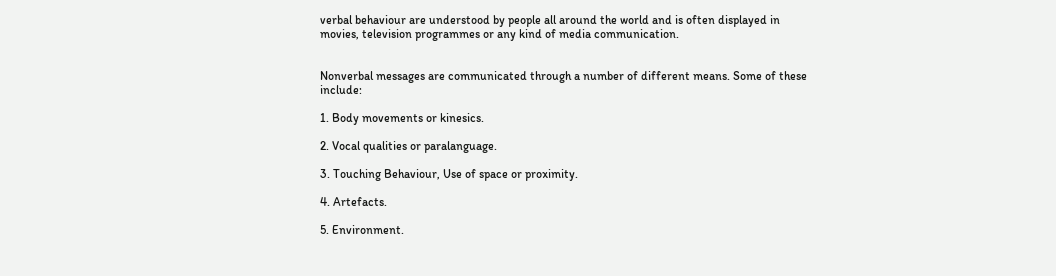verbal behaviour are understood by people all around the world and is often displayed in movies, television programmes or any kind of media communication.


Nonverbal messages are communicated through a number of different means. Some of these include:

1. Body movements or kinesics.

2. Vocal qualities or paralanguage.

3. Touching Behaviour, Use of space or proximity.

4. Artefacts.

5. Environment.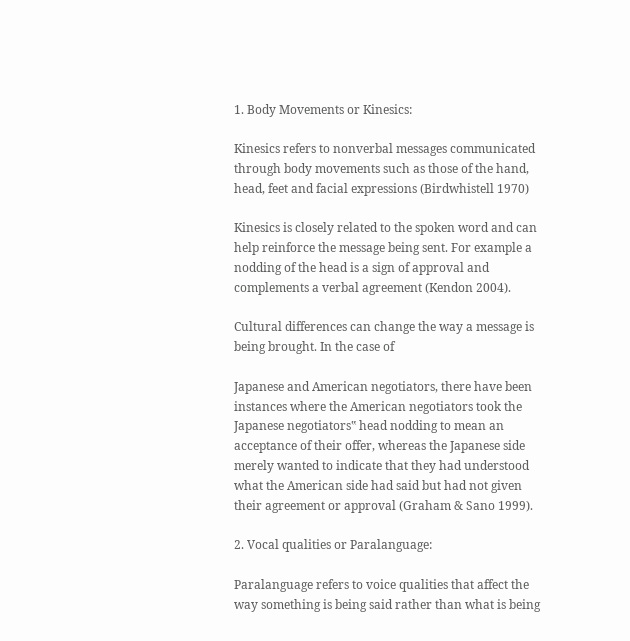1. Body Movements or Kinesics:

Kinesics refers to nonverbal messages communicated through body movements such as those of the hand, head, feet and facial expressions (Birdwhistell 1970)

Kinesics is closely related to the spoken word and can help reinforce the message being sent. For example a nodding of the head is a sign of approval and complements a verbal agreement (Kendon 2004).

Cultural differences can change the way a message is being brought. In the case of

Japanese and American negotiators, there have been instances where the American negotiators took the Japanese negotiators‟ head nodding to mean an acceptance of their offer, whereas the Japanese side merely wanted to indicate that they had understood what the American side had said but had not given their agreement or approval (Graham & Sano 1999).

2. Vocal qualities or Paralanguage:

Paralanguage refers to voice qualities that affect the way something is being said rather than what is being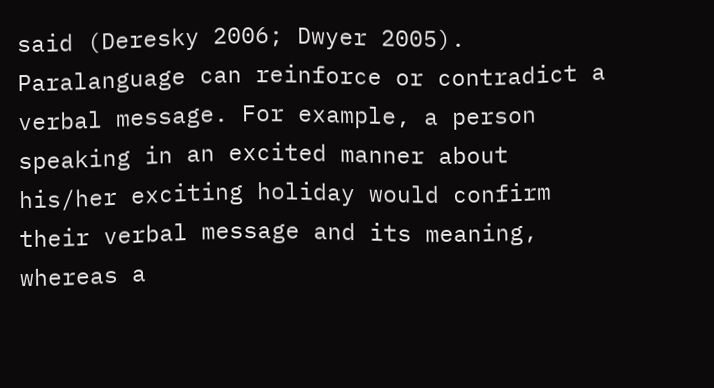said (Deresky 2006; Dwyer 2005). Paralanguage can reinforce or contradict a verbal message. For example, a person speaking in an excited manner about his/her exciting holiday would confirm their verbal message and its meaning, whereas a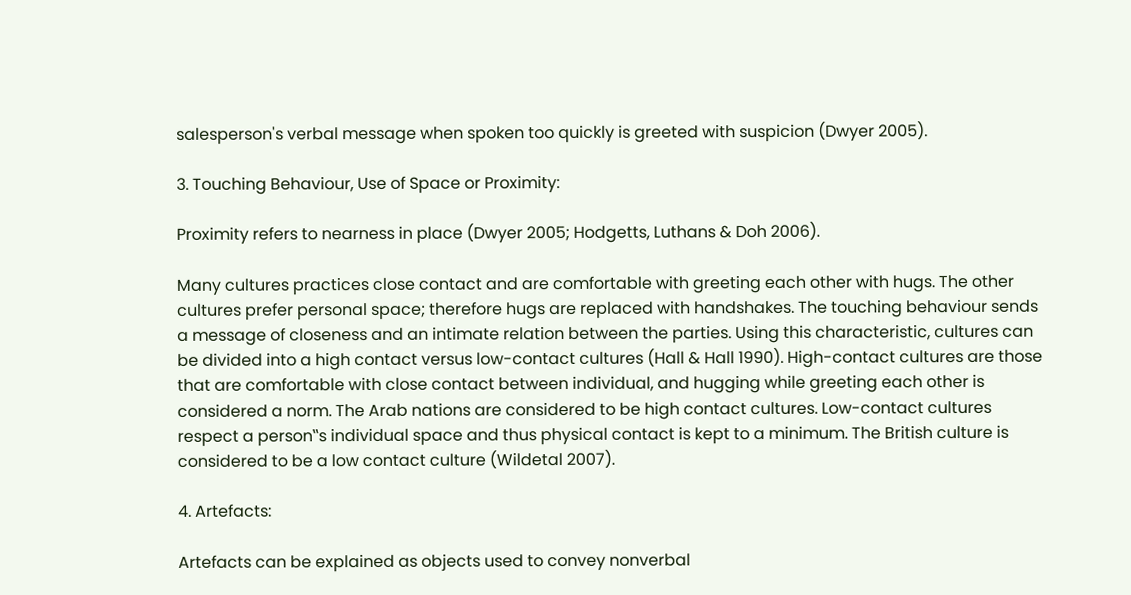salesperson's verbal message when spoken too quickly is greeted with suspicion (Dwyer 2005).

3. Touching Behaviour, Use of Space or Proximity:

Proximity refers to nearness in place (Dwyer 2005; Hodgetts, Luthans & Doh 2006).

Many cultures practices close contact and are comfortable with greeting each other with hugs. The other cultures prefer personal space; therefore hugs are replaced with handshakes. The touching behaviour sends a message of closeness and an intimate relation between the parties. Using this characteristic, cultures can be divided into a high contact versus low-contact cultures (Hall & Hall 1990). High-contact cultures are those that are comfortable with close contact between individual, and hugging while greeting each other is considered a norm. The Arab nations are considered to be high contact cultures. Low-contact cultures respect a person‟s individual space and thus physical contact is kept to a minimum. The British culture is considered to be a low contact culture (Wildetal 2007).

4. Artefacts:

Artefacts can be explained as objects used to convey nonverbal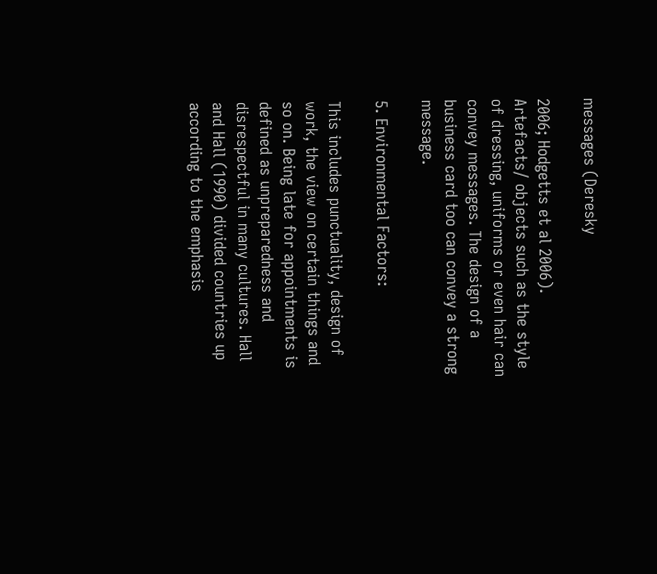messages (Deresky

2006; Hodgetts et al 2006). Artefacts/ objects such as the style of dressing, uniforms or even hair can convey messages. The design of a business card too can convey a strong message.

5. Environmental Factors:

This includes punctuality, design of work, the view on certain things and so on. Being late for appointments is defined as unpreparedness and disrespectful in many cultures. Hall and Hall (1990) divided countries up according to the emphasis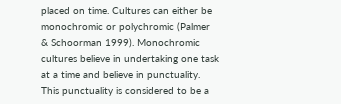placed on time. Cultures can either be monochromic or polychromic (Palmer & Schoorman 1999). Monochromic cultures believe in undertaking one task at a time and believe in punctuality. This punctuality is considered to be a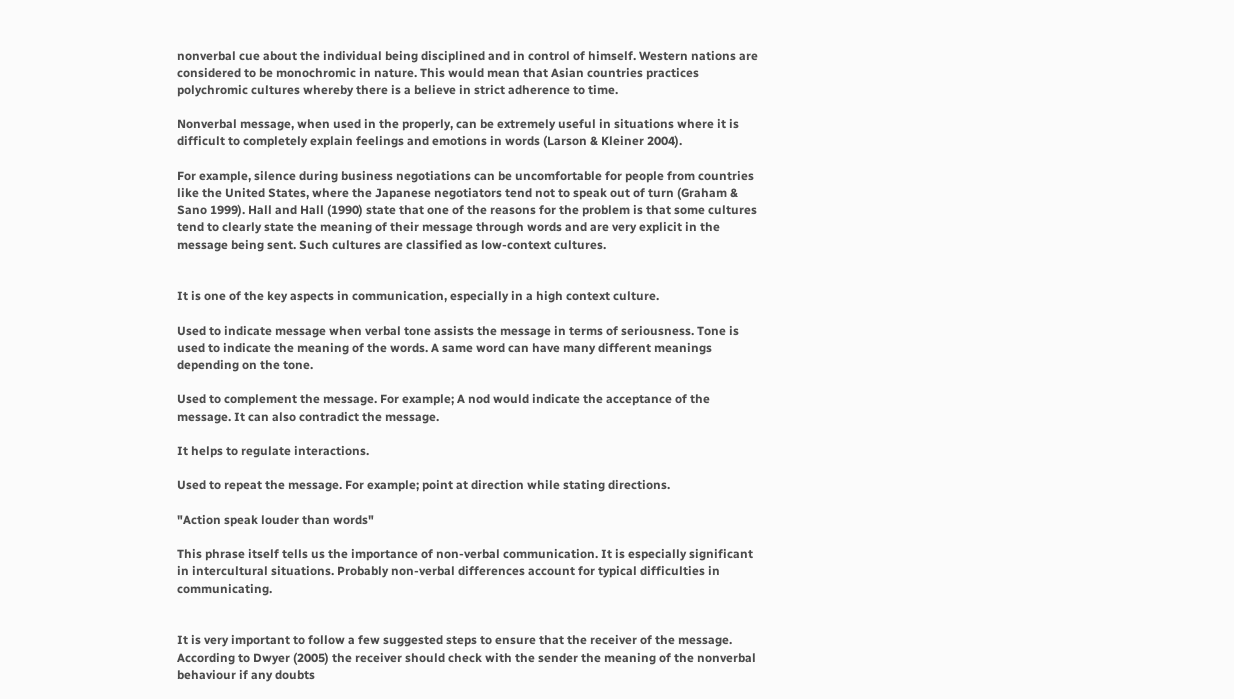nonverbal cue about the individual being disciplined and in control of himself. Western nations are considered to be monochromic in nature. This would mean that Asian countries practices polychromic cultures whereby there is a believe in strict adherence to time.

Nonverbal message, when used in the properly, can be extremely useful in situations where it is difficult to completely explain feelings and emotions in words (Larson & Kleiner 2004).

For example, silence during business negotiations can be uncomfortable for people from countries like the United States, where the Japanese negotiators tend not to speak out of turn (Graham & Sano 1999). Hall and Hall (1990) state that one of the reasons for the problem is that some cultures tend to clearly state the meaning of their message through words and are very explicit in the message being sent. Such cultures are classified as low-context cultures.


It is one of the key aspects in communication, especially in a high context culture.

Used to indicate message when verbal tone assists the message in terms of seriousness. Tone is used to indicate the meaning of the words. A same word can have many different meanings depending on the tone.

Used to complement the message. For example; A nod would indicate the acceptance of the message. It can also contradict the message.

It helps to regulate interactions.

Used to repeat the message. For example; point at direction while stating directions.

"Action speak louder than words"

This phrase itself tells us the importance of non-verbal communication. It is especially significant in intercultural situations. Probably non-verbal differences account for typical difficulties in communicating.


It is very important to follow a few suggested steps to ensure that the receiver of the message. According to Dwyer (2005) the receiver should check with the sender the meaning of the nonverbal behaviour if any doubts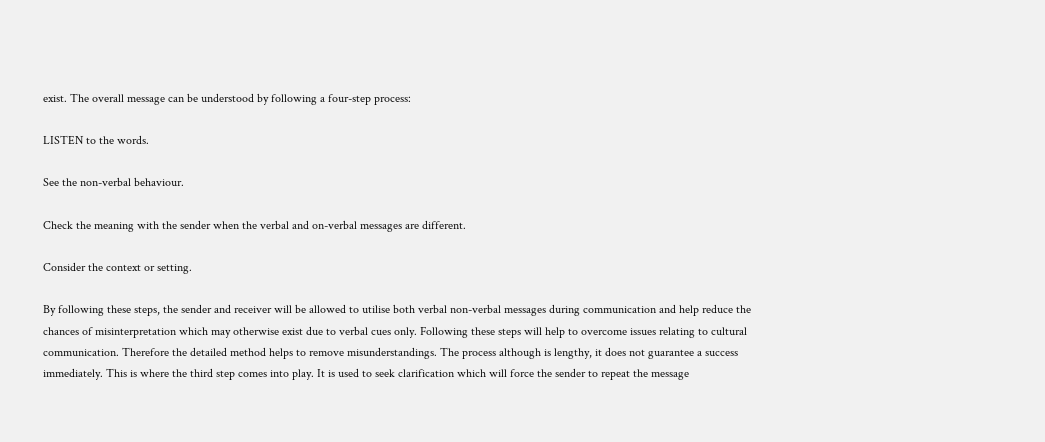exist. The overall message can be understood by following a four-step process:

LISTEN to the words.

See the non-verbal behaviour.

Check the meaning with the sender when the verbal and on-verbal messages are different.

Consider the context or setting.

By following these steps, the sender and receiver will be allowed to utilise both verbal non-verbal messages during communication and help reduce the chances of misinterpretation which may otherwise exist due to verbal cues only. Following these steps will help to overcome issues relating to cultural communication. Therefore the detailed method helps to remove misunderstandings. The process although is lengthy, it does not guarantee a success immediately. This is where the third step comes into play. It is used to seek clarification which will force the sender to repeat the message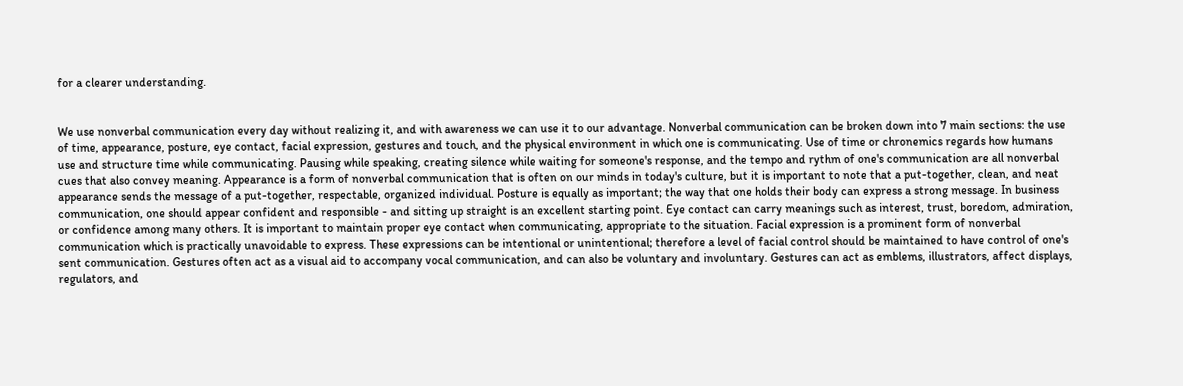for a clearer understanding.


We use nonverbal communication every day without realizing it, and with awareness we can use it to our advantage. Nonverbal communication can be broken down into 7 main sections: the use of time, appearance, posture, eye contact, facial expression, gestures and touch, and the physical environment in which one is communicating. Use of time or chronemics regards how humans use and structure time while communicating. Pausing while speaking, creating silence while waiting for someone's response, and the tempo and rythm of one's communication are all nonverbal cues that also convey meaning. Appearance is a form of nonverbal communication that is often on our minds in today's culture, but it is important to note that a put-together, clean, and neat appearance sends the message of a put-together, respectable, organized individual. Posture is equally as important; the way that one holds their body can express a strong message. In business communication, one should appear confident and responsible - and sitting up straight is an excellent starting point. Eye contact can carry meanings such as interest, trust, boredom, admiration, or confidence among many others. It is important to maintain proper eye contact when communicating, appropriate to the situation. Facial expression is a prominent form of nonverbal communication which is practically unavoidable to express. These expressions can be intentional or unintentional; therefore a level of facial control should be maintained to have control of one's sent communication. Gestures often act as a visual aid to accompany vocal communication, and can also be voluntary and involuntary. Gestures can act as emblems, illustrators, affect displays, regulators, and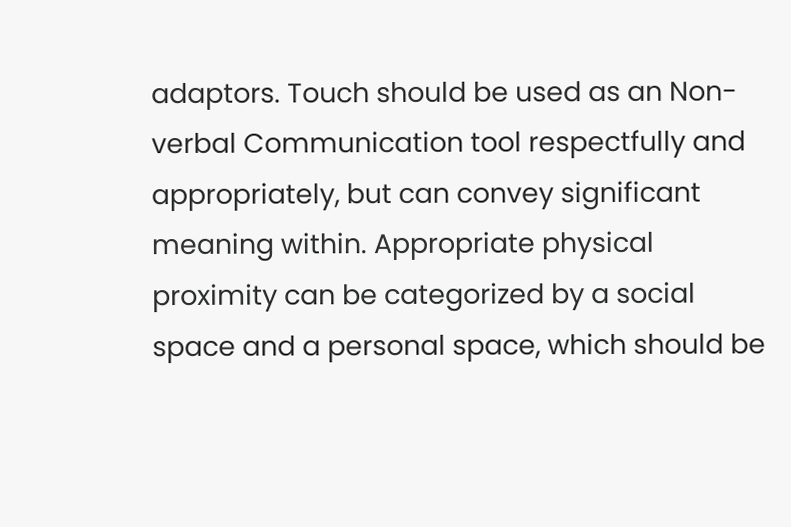adaptors. Touch should be used as an Non-verbal Communication tool respectfully and appropriately, but can convey significant meaning within. Appropriate physical proximity can be categorized by a social space and a personal space, which should be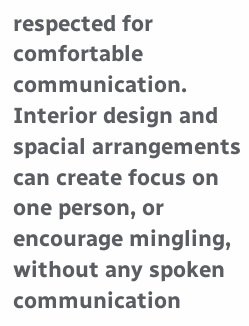respected for comfortable communication. Interior design and spacial arrangements can create focus on one person, or encourage mingling, without any spoken communication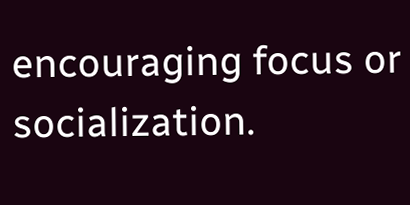encouraging focus or socialization.